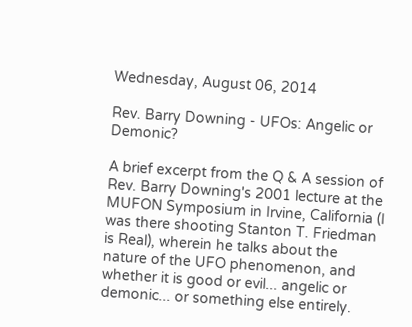Wednesday, August 06, 2014

Rev. Barry Downing - UFOs: Angelic or Demonic?

A brief excerpt from the Q & A session of Rev. Barry Downing's 2001 lecture at the MUFON Symposium in Irvine, California (I was there shooting Stanton T. Friedman is Real), wherein he talks about the nature of the UFO phenomenon, and whether it is good or evil... angelic or demonic... or something else entirely.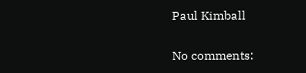Paul Kimball

No comments: